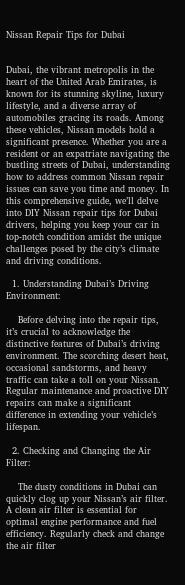Nissan Repair Tips for Dubai


Dubai, the vibrant metropolis in the heart of the United Arab Emirates, is known for its stunning skyline, luxury lifestyle, and a diverse array of automobiles gracing its roads. Among these vehicles, Nissan models hold a significant presence. Whether you are a resident or an expatriate navigating the bustling streets of Dubai, understanding how to address common Nissan repair issues can save you time and money. In this comprehensive guide, we’ll delve into DIY Nissan repair tips for Dubai drivers, helping you keep your car in top-notch condition amidst the unique challenges posed by the city’s climate and driving conditions.

  1. Understanding Dubai’s Driving Environment:

    Before delving into the repair tips, it’s crucial to acknowledge the distinctive features of Dubai’s driving environment. The scorching desert heat, occasional sandstorms, and heavy traffic can take a toll on your Nissan. Regular maintenance and proactive DIY repairs can make a significant difference in extending your vehicle’s lifespan.

  2. Checking and Changing the Air Filter:

    The dusty conditions in Dubai can quickly clog up your Nissan’s air filter. A clean air filter is essential for optimal engine performance and fuel efficiency. Regularly check and change the air filter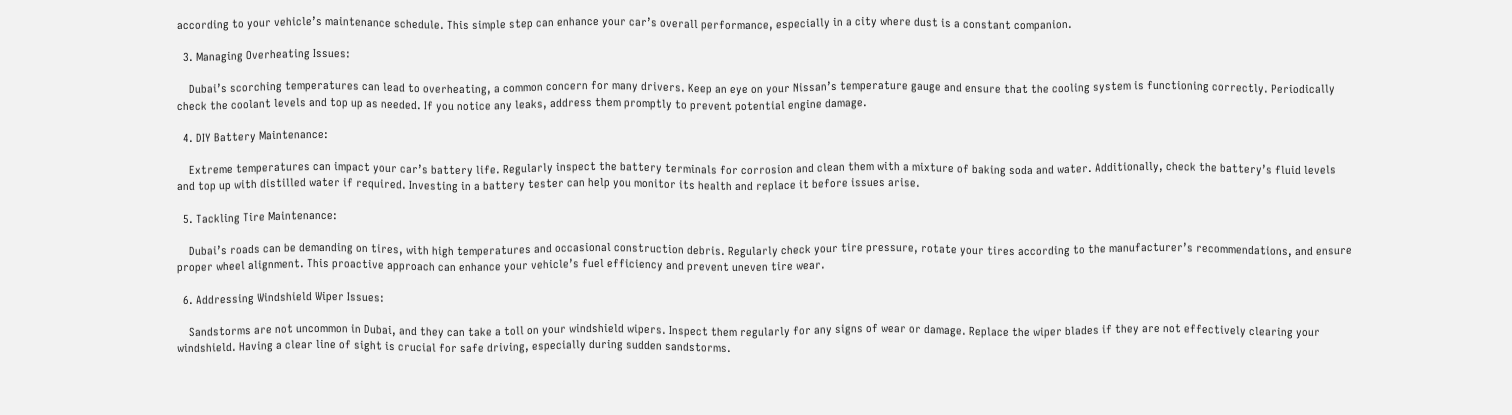according to your vehicle’s maintenance schedule. This simple step can enhance your car’s overall performance, especially in a city where dust is a constant companion.

  3. Managing Overheating Issues:

    Dubai’s scorching temperatures can lead to overheating, a common concern for many drivers. Keep an eye on your Nissan’s temperature gauge and ensure that the cooling system is functioning correctly. Periodically check the coolant levels and top up as needed. If you notice any leaks, address them promptly to prevent potential engine damage.

  4. DIY Battery Maintenance:

    Extreme temperatures can impact your car’s battery life. Regularly inspect the battery terminals for corrosion and clean them with a mixture of baking soda and water. Additionally, check the battery’s fluid levels and top up with distilled water if required. Investing in a battery tester can help you monitor its health and replace it before issues arise.

  5. Tackling Tire Maintenance:

    Dubai’s roads can be demanding on tires, with high temperatures and occasional construction debris. Regularly check your tire pressure, rotate your tires according to the manufacturer’s recommendations, and ensure proper wheel alignment. This proactive approach can enhance your vehicle’s fuel efficiency and prevent uneven tire wear.

  6. Addressing Windshield Wiper Issues:

    Sandstorms are not uncommon in Dubai, and they can take a toll on your windshield wipers. Inspect them regularly for any signs of wear or damage. Replace the wiper blades if they are not effectively clearing your windshield. Having a clear line of sight is crucial for safe driving, especially during sudden sandstorms.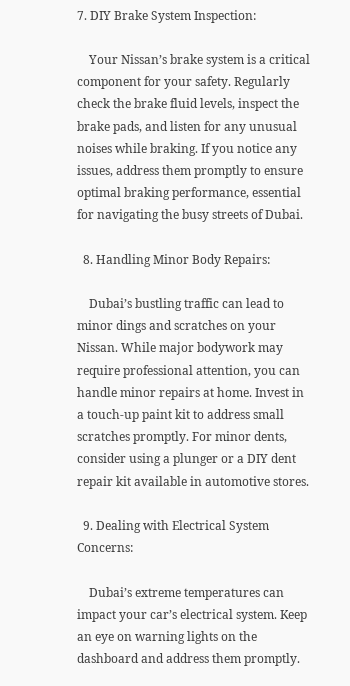7. DIY Brake System Inspection:

    Your Nissan’s brake system is a critical component for your safety. Regularly check the brake fluid levels, inspect the brake pads, and listen for any unusual noises while braking. If you notice any issues, address them promptly to ensure optimal braking performance, essential for navigating the busy streets of Dubai.

  8. Handling Minor Body Repairs:

    Dubai’s bustling traffic can lead to minor dings and scratches on your Nissan. While major bodywork may require professional attention, you can handle minor repairs at home. Invest in a touch-up paint kit to address small scratches promptly. For minor dents, consider using a plunger or a DIY dent repair kit available in automotive stores.

  9. Dealing with Electrical System Concerns:

    Dubai’s extreme temperatures can impact your car’s electrical system. Keep an eye on warning lights on the dashboard and address them promptly.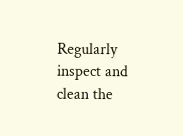Regularly inspect and clean the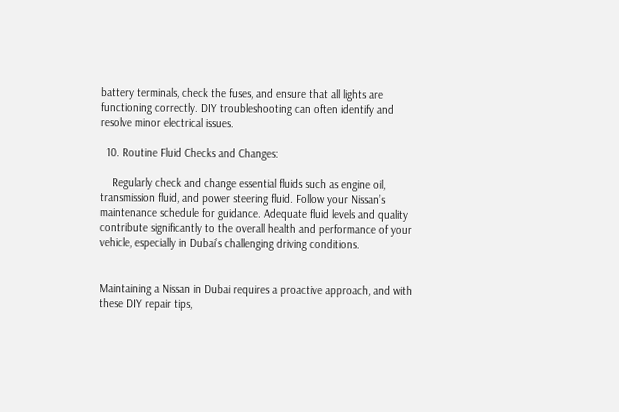battery terminals, check the fuses, and ensure that all lights are functioning correctly. DIY troubleshooting can often identify and resolve minor electrical issues.

  10. Routine Fluid Checks and Changes:

    Regularly check and change essential fluids such as engine oil, transmission fluid, and power steering fluid. Follow your Nissan’s maintenance schedule for guidance. Adequate fluid levels and quality contribute significantly to the overall health and performance of your vehicle, especially in Dubai’s challenging driving conditions.


Maintaining a Nissan in Dubai requires a proactive approach, and with these DIY repair tips,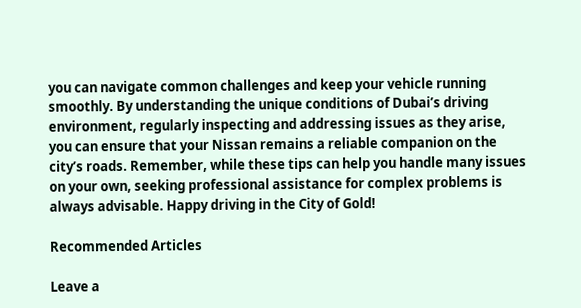you can navigate common challenges and keep your vehicle running smoothly. By understanding the unique conditions of Dubai’s driving environment, regularly inspecting and addressing issues as they arise, you can ensure that your Nissan remains a reliable companion on the city’s roads. Remember, while these tips can help you handle many issues on your own, seeking professional assistance for complex problems is always advisable. Happy driving in the City of Gold!

Recommended Articles

Leave a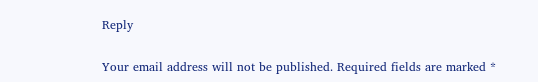Reply

Your email address will not be published. Required fields are marked *